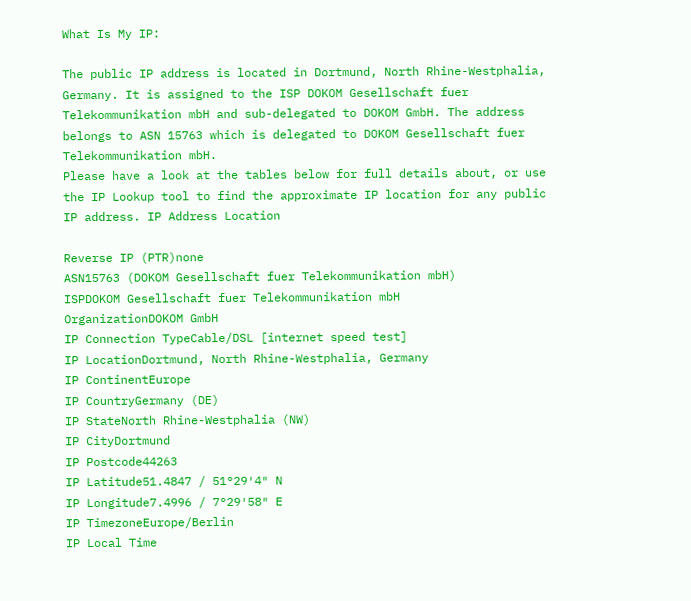What Is My IP:

The public IP address is located in Dortmund, North Rhine-Westphalia, Germany. It is assigned to the ISP DOKOM Gesellschaft fuer Telekommunikation mbH and sub-delegated to DOKOM GmbH. The address belongs to ASN 15763 which is delegated to DOKOM Gesellschaft fuer Telekommunikation mbH.
Please have a look at the tables below for full details about, or use the IP Lookup tool to find the approximate IP location for any public IP address. IP Address Location

Reverse IP (PTR)none
ASN15763 (DOKOM Gesellschaft fuer Telekommunikation mbH)
ISPDOKOM Gesellschaft fuer Telekommunikation mbH
OrganizationDOKOM GmbH
IP Connection TypeCable/DSL [internet speed test]
IP LocationDortmund, North Rhine-Westphalia, Germany
IP ContinentEurope
IP CountryGermany (DE)
IP StateNorth Rhine-Westphalia (NW)
IP CityDortmund
IP Postcode44263
IP Latitude51.4847 / 51°29′4″ N
IP Longitude7.4996 / 7°29′58″ E
IP TimezoneEurope/Berlin
IP Local Time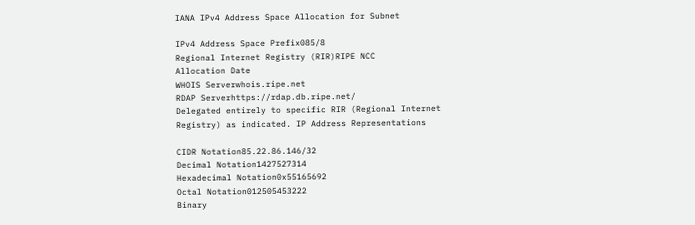IANA IPv4 Address Space Allocation for Subnet

IPv4 Address Space Prefix085/8
Regional Internet Registry (RIR)RIPE NCC
Allocation Date
WHOIS Serverwhois.ripe.net
RDAP Serverhttps://rdap.db.ripe.net/
Delegated entirely to specific RIR (Regional Internet Registry) as indicated. IP Address Representations

CIDR Notation85.22.86.146/32
Decimal Notation1427527314
Hexadecimal Notation0x55165692
Octal Notation012505453222
Binary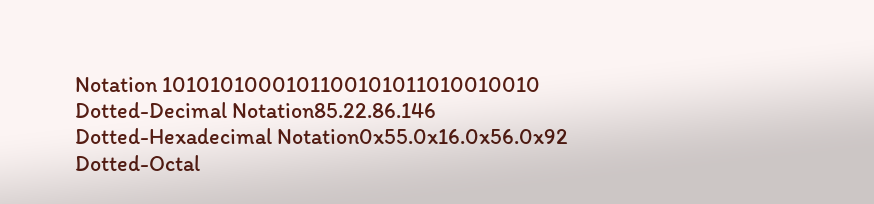Notation 1010101000101100101011010010010
Dotted-Decimal Notation85.22.86.146
Dotted-Hexadecimal Notation0x55.0x16.0x56.0x92
Dotted-Octal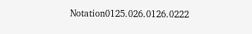Notation0125.026.0126.0222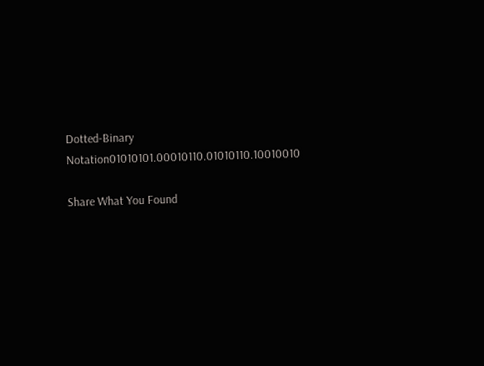Dotted-Binary Notation01010101.00010110.01010110.10010010

Share What You Found